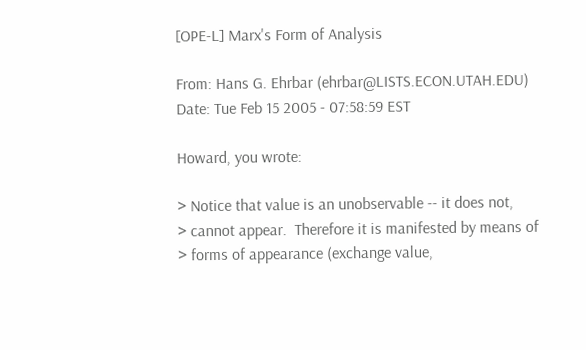[OPE-L] Marx's Form of Analysis

From: Hans G. Ehrbar (ehrbar@LISTS.ECON.UTAH.EDU)
Date: Tue Feb 15 2005 - 07:58:59 EST

Howard, you wrote:

> Notice that value is an unobservable -- it does not,
> cannot appear.  Therefore it is manifested by means of
> forms of appearance (exchange value,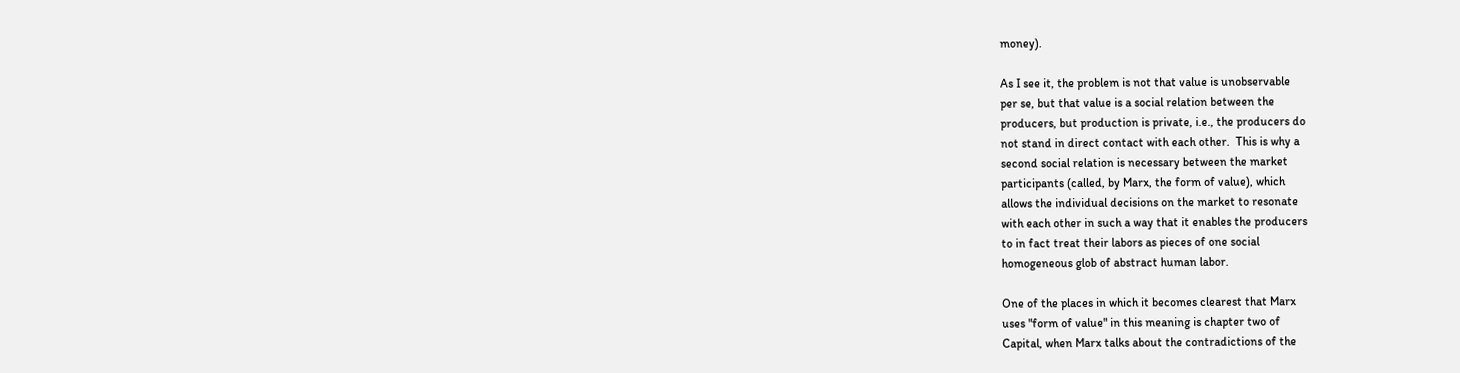money).

As I see it, the problem is not that value is unobservable
per se, but that value is a social relation between the
producers, but production is private, i.e., the producers do
not stand in direct contact with each other.  This is why a
second social relation is necessary between the market
participants (called, by Marx, the form of value), which
allows the individual decisions on the market to resonate
with each other in such a way that it enables the producers
to in fact treat their labors as pieces of one social
homogeneous glob of abstract human labor.

One of the places in which it becomes clearest that Marx
uses "form of value" in this meaning is chapter two of
Capital, when Marx talks about the contradictions of the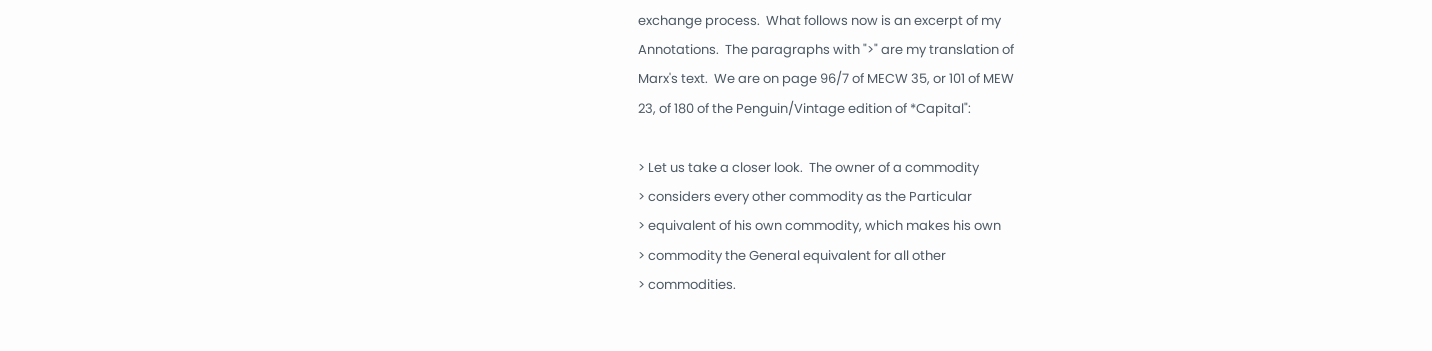exchange process.  What follows now is an excerpt of my
Annotations.  The paragraphs with ">" are my translation of
Marx's text.  We are on page 96/7 of MECW 35, or 101 of MEW
23, of 180 of the Penguin/Vintage edition of *Capital":

> Let us take a closer look.  The owner of a commodity
> considers every other commodity as the Particular
> equivalent of his own commodity, which makes his own
> commodity the General equivalent for all other
> commodities.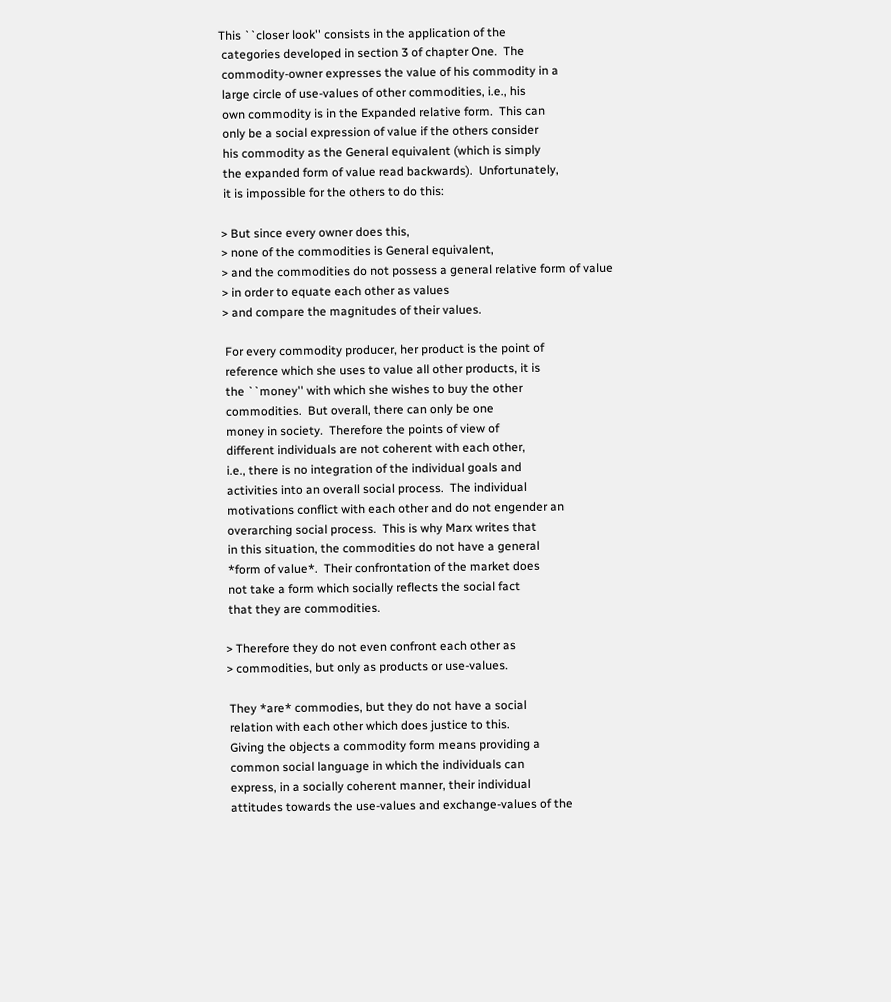This ``closer look'' consists in the application of the
 categories developed in section 3 of chapter One.  The
 commodity-owner expresses the value of his commodity in a
 large circle of use-values of other commodities, i.e., his
 own commodity is in the Expanded relative form.  This can
 only be a social expression of value if the others consider
 his commodity as the General equivalent (which is simply
 the expanded form of value read backwards).  Unfortunately,
 it is impossible for the others to do this:

> But since every owner does this,
> none of the commodities is General equivalent,
> and the commodities do not possess a general relative form of value
> in order to equate each other as values
> and compare the magnitudes of their values.

 For every commodity producer, her product is the point of
 reference which she uses to value all other products, it is
 the ``money'' with which she wishes to buy the other
 commodities.  But overall, there can only be one
 money in society.  Therefore the points of view of
 different individuals are not coherent with each other,
 i.e., there is no integration of the individual goals and
 activities into an overall social process.  The individual
 motivations conflict with each other and do not engender an
 overarching social process.  This is why Marx writes that
 in this situation, the commodities do not have a general
 *form of value*.  Their confrontation of the market does
 not take a form which socially reflects the social fact
 that they are commodities.

> Therefore they do not even confront each other as
> commodities, but only as products or use-values.

 They *are* commodies, but they do not have a social
 relation with each other which does justice to this.
 Giving the objects a commodity form means providing a
 common social language in which the individuals can
 express, in a socially coherent manner, their individual
 attitudes towards the use-values and exchange-values of the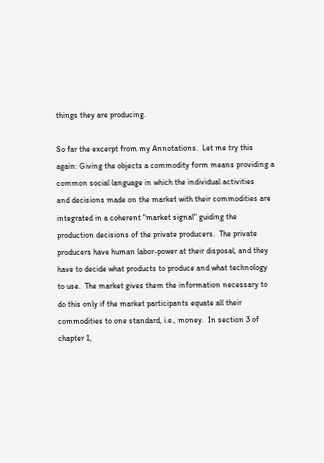things they are producing.

So far the excerpt from my Annotations.  Let me try this
again: Giving the objects a commodity form means providing a
common social language in which the individual activities
and decisions made on the market with their commodities are
integrated in a coherent "market signal" guiding the
production decisions of the private producers.  The private
producers have human labor-power at their disposal, and they
have to decide what products to produce and what technology
to use.  The market gives them the information necessary to
do this only if the market participants equate all their
commodities to one standard, i.e., money.  In section 3 of
chapter 1,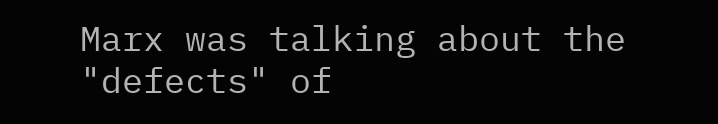Marx was talking about the "defects" of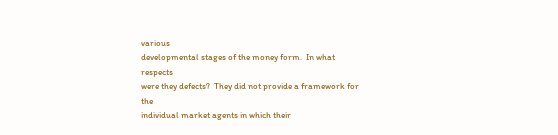various
developmental stages of the money form.  In what respects
were they defects?  They did not provide a framework for the
individual market agents in which their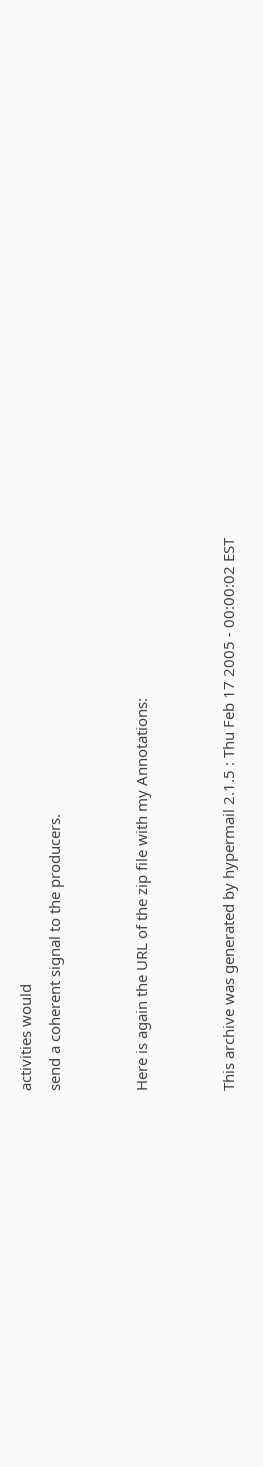activities would
send a coherent signal to the producers.


Here is again the URL of the zip file with my Annotations:


This archive was generated by hypermail 2.1.5 : Thu Feb 17 2005 - 00:00:02 EST